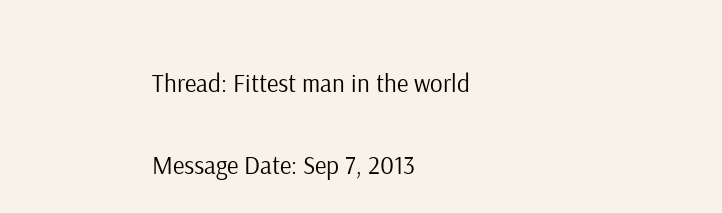Thread: Fittest man in the world

Message Date: Sep 7, 2013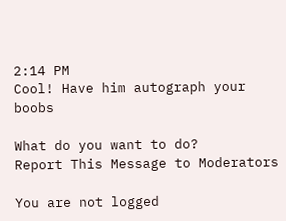2:14 PM
Cool! Have him autograph your boobs

What do you want to do?
Report This Message to Moderators

You are not logged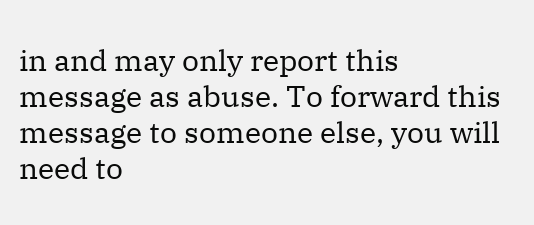in and may only report this message as abuse. To forward this message to someone else, you will need to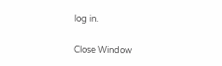log in.

Close Window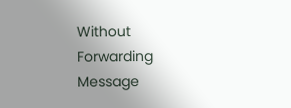Without Forwarding Message